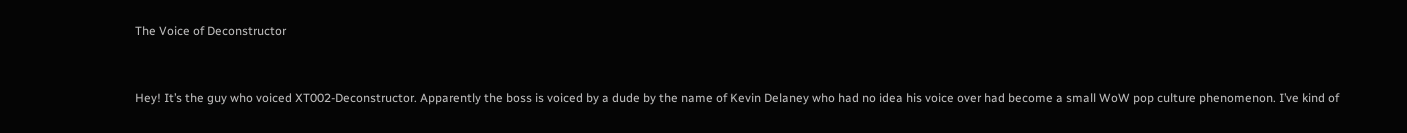The Voice of Deconstructor


Hey! It’s the guy who voiced XT002-Deconstructor. Apparently the boss is voiced by a dude by the name of Kevin Delaney who had no idea his voice over had become a small WoW pop culture phenomenon. I’ve kind of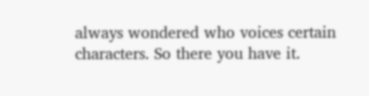always wondered who voices certain characters. So there you have it.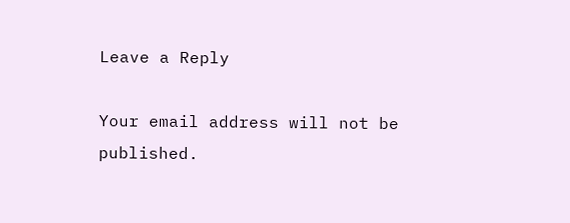Leave a Reply

Your email address will not be published.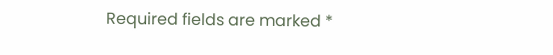Required fields are marked *